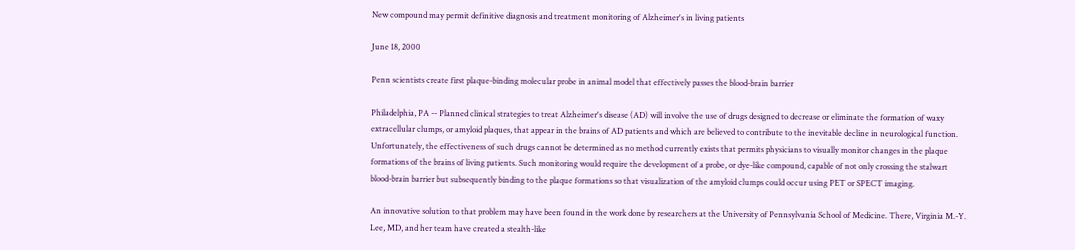New compound may permit definitive diagnosis and treatment monitoring of Alzheimer's in living patients

June 18, 2000

Penn scientists create first plaque-binding molecular probe in animal model that effectively passes the blood-brain barrier

Philadelphia, PA -- Planned clinical strategies to treat Alzheimer's disease (AD) will involve the use of drugs designed to decrease or eliminate the formation of waxy extracellular clumps, or amyloid plaques, that appear in the brains of AD patients and which are believed to contribute to the inevitable decline in neurological function. Unfortunately, the effectiveness of such drugs cannot be determined as no method currently exists that permits physicians to visually monitor changes in the plaque formations of the brains of living patients. Such monitoring would require the development of a probe, or dye-like compound, capable of not only crossing the stalwart blood-brain barrier but subsequently binding to the plaque formations so that visualization of the amyloid clumps could occur using PET or SPECT imaging.

An innovative solution to that problem may have been found in the work done by researchers at the University of Pennsylvania School of Medicine. There, Virginia M.-Y. Lee, MD, and her team have created a stealth-like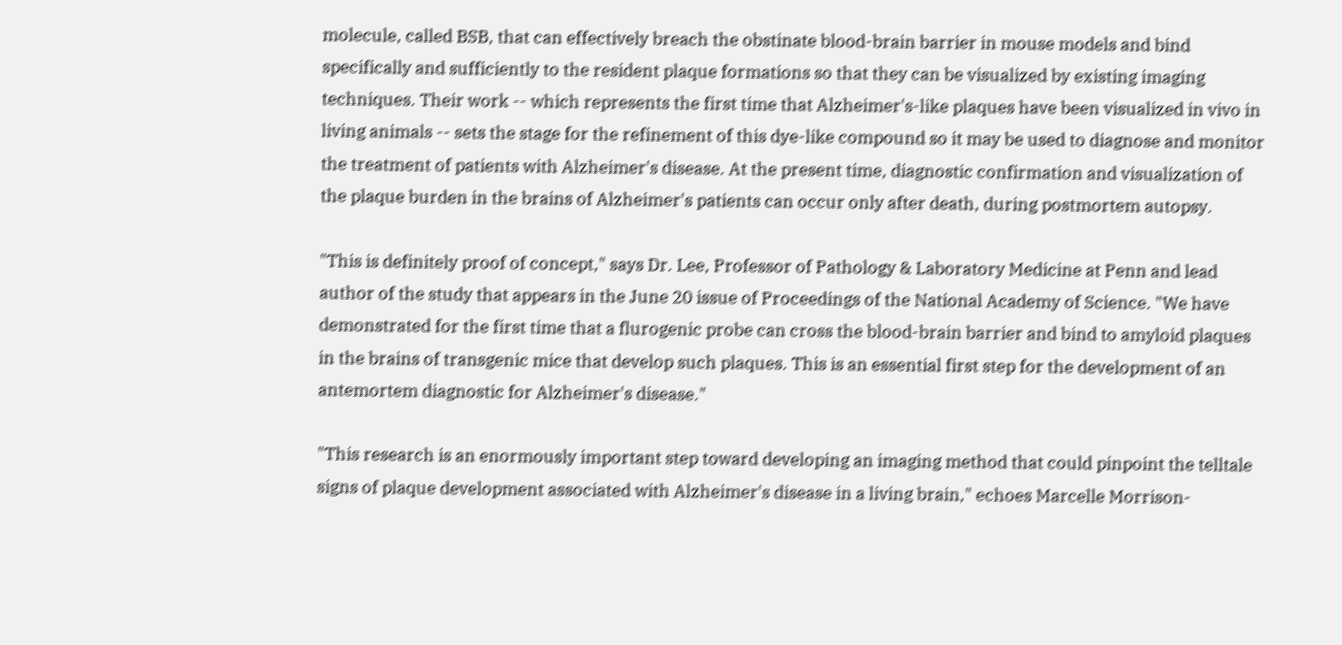molecule, called BSB, that can effectively breach the obstinate blood-brain barrier in mouse models and bind specifically and sufficiently to the resident plaque formations so that they can be visualized by existing imaging techniques. Their work -- which represents the first time that Alzheimer's-like plaques have been visualized in vivo in living animals -- sets the stage for the refinement of this dye-like compound so it may be used to diagnose and monitor the treatment of patients with Alzheimer's disease. At the present time, diagnostic confirmation and visualization of the plaque burden in the brains of Alzheimer's patients can occur only after death, during postmortem autopsy.

"This is definitely proof of concept," says Dr. Lee, Professor of Pathology & Laboratory Medicine at Penn and lead author of the study that appears in the June 20 issue of Proceedings of the National Academy of Science. "We have demonstrated for the first time that a flurogenic probe can cross the blood-brain barrier and bind to amyloid plaques in the brains of transgenic mice that develop such plaques. This is an essential first step for the development of an antemortem diagnostic for Alzheimer's disease."

"This research is an enormously important step toward developing an imaging method that could pinpoint the telltale signs of plaque development associated with Alzheimer's disease in a living brain," echoes Marcelle Morrison-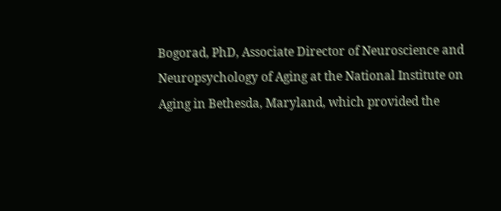Bogorad, PhD, Associate Director of Neuroscience and Neuropsychology of Aging at the National Institute on Aging in Bethesda, Maryland, which provided the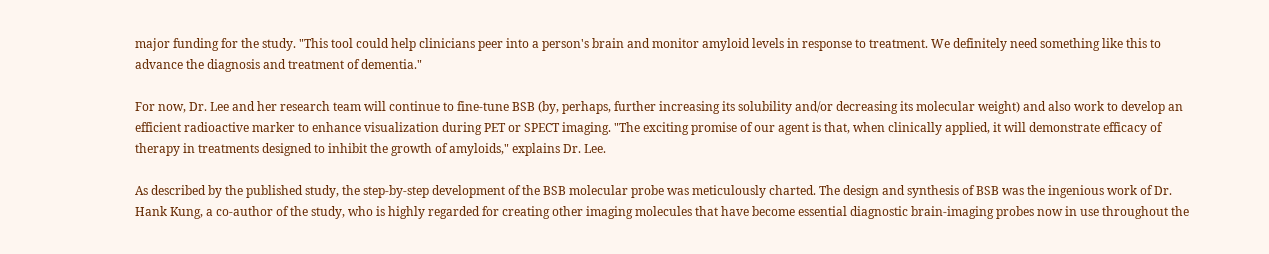major funding for the study. "This tool could help clinicians peer into a person's brain and monitor amyloid levels in response to treatment. We definitely need something like this to advance the diagnosis and treatment of dementia."

For now, Dr. Lee and her research team will continue to fine-tune BSB (by, perhaps, further increasing its solubility and/or decreasing its molecular weight) and also work to develop an efficient radioactive marker to enhance visualization during PET or SPECT imaging. "The exciting promise of our agent is that, when clinically applied, it will demonstrate efficacy of therapy in treatments designed to inhibit the growth of amyloids," explains Dr. Lee.

As described by the published study, the step-by-step development of the BSB molecular probe was meticulously charted. The design and synthesis of BSB was the ingenious work of Dr. Hank Kung, a co-author of the study, who is highly regarded for creating other imaging molecules that have become essential diagnostic brain-imaging probes now in use throughout the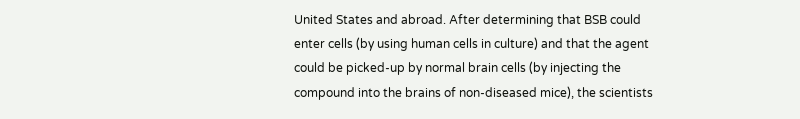United States and abroad. After determining that BSB could enter cells (by using human cells in culture) and that the agent could be picked-up by normal brain cells (by injecting the compound into the brains of non-diseased mice), the scientists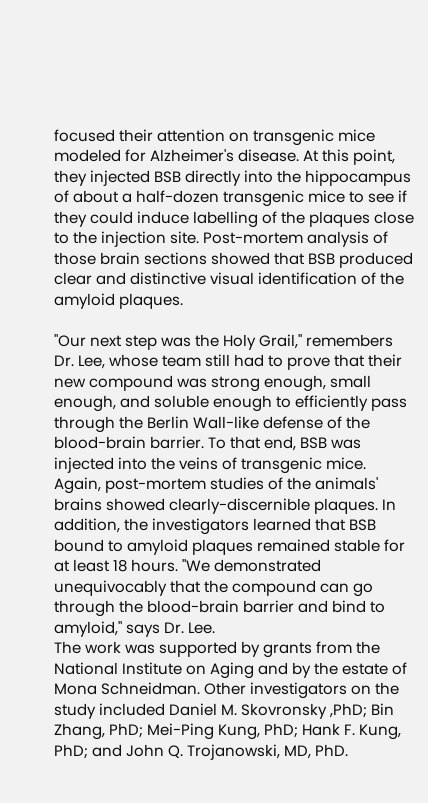focused their attention on transgenic mice modeled for Alzheimer's disease. At this point, they injected BSB directly into the hippocampus of about a half-dozen transgenic mice to see if they could induce labelling of the plaques close to the injection site. Post-mortem analysis of those brain sections showed that BSB produced clear and distinctive visual identification of the amyloid plaques.

"Our next step was the Holy Grail," remembers Dr. Lee, whose team still had to prove that their new compound was strong enough, small enough, and soluble enough to efficiently pass through the Berlin Wall-like defense of the blood-brain barrier. To that end, BSB was injected into the veins of transgenic mice. Again, post-mortem studies of the animals' brains showed clearly-discernible plaques. In addition, the investigators learned that BSB bound to amyloid plaques remained stable for at least 18 hours. "We demonstrated unequivocably that the compound can go through the blood-brain barrier and bind to amyloid," says Dr. Lee.
The work was supported by grants from the National Institute on Aging and by the estate of Mona Schneidman. Other investigators on the study included Daniel M. Skovronsky ,PhD; Bin Zhang, PhD; Mei-Ping Kung, PhD; Hank F. Kung, PhD; and John Q. Trojanowski, MD, PhD.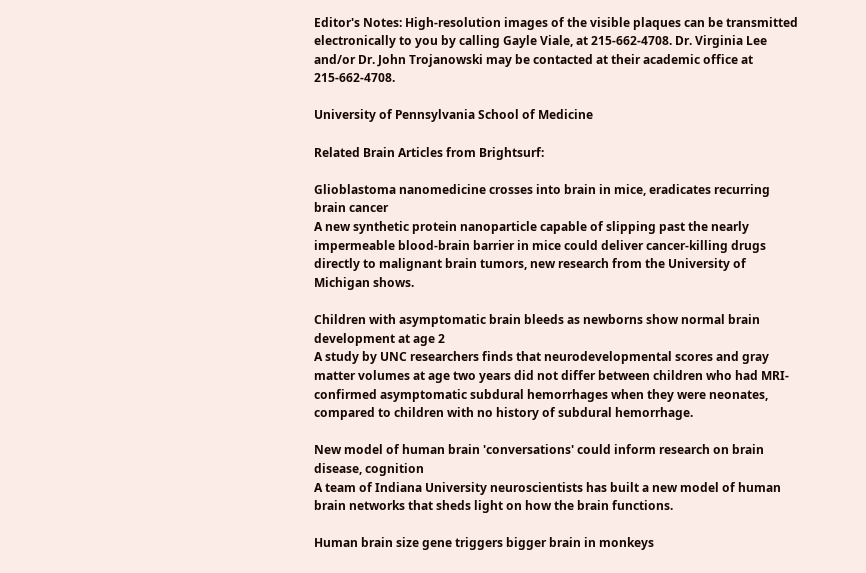Editor's Notes: High-resolution images of the visible plaques can be transmitted electronically to you by calling Gayle Viale, at 215-662-4708. Dr. Virginia Lee and/or Dr. John Trojanowski may be contacted at their academic office at 215-662-4708.

University of Pennsylvania School of Medicine

Related Brain Articles from Brightsurf:

Glioblastoma nanomedicine crosses into brain in mice, eradicates recurring brain cancer
A new synthetic protein nanoparticle capable of slipping past the nearly impermeable blood-brain barrier in mice could deliver cancer-killing drugs directly to malignant brain tumors, new research from the University of Michigan shows.

Children with asymptomatic brain bleeds as newborns show normal brain development at age 2
A study by UNC researchers finds that neurodevelopmental scores and gray matter volumes at age two years did not differ between children who had MRI-confirmed asymptomatic subdural hemorrhages when they were neonates, compared to children with no history of subdural hemorrhage.

New model of human brain 'conversations' could inform research on brain disease, cognition
A team of Indiana University neuroscientists has built a new model of human brain networks that sheds light on how the brain functions.

Human brain size gene triggers bigger brain in monkeys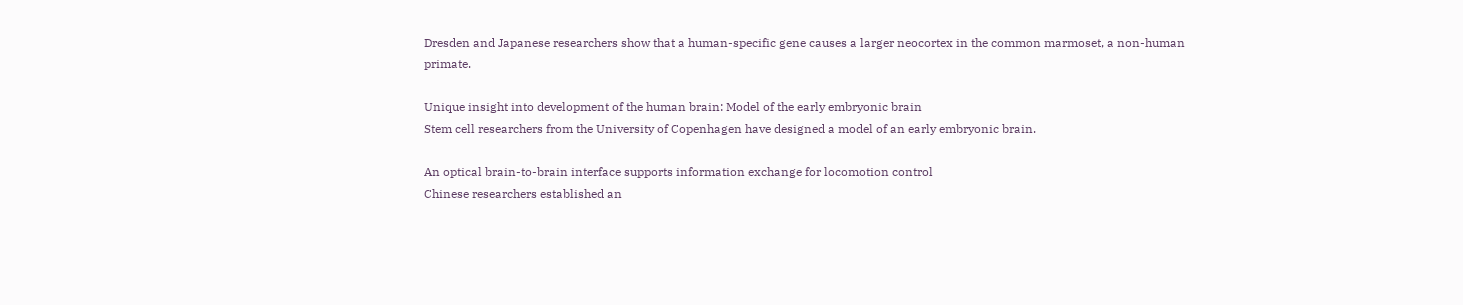Dresden and Japanese researchers show that a human-specific gene causes a larger neocortex in the common marmoset, a non-human primate.

Unique insight into development of the human brain: Model of the early embryonic brain
Stem cell researchers from the University of Copenhagen have designed a model of an early embryonic brain.

An optical brain-to-brain interface supports information exchange for locomotion control
Chinese researchers established an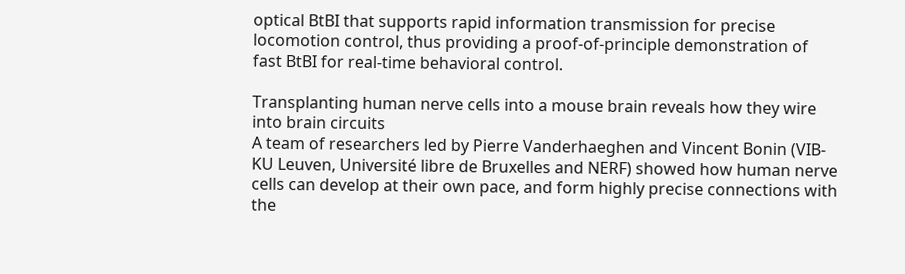optical BtBI that supports rapid information transmission for precise locomotion control, thus providing a proof-of-principle demonstration of fast BtBI for real-time behavioral control.

Transplanting human nerve cells into a mouse brain reveals how they wire into brain circuits
A team of researchers led by Pierre Vanderhaeghen and Vincent Bonin (VIB-KU Leuven, Université libre de Bruxelles and NERF) showed how human nerve cells can develop at their own pace, and form highly precise connections with the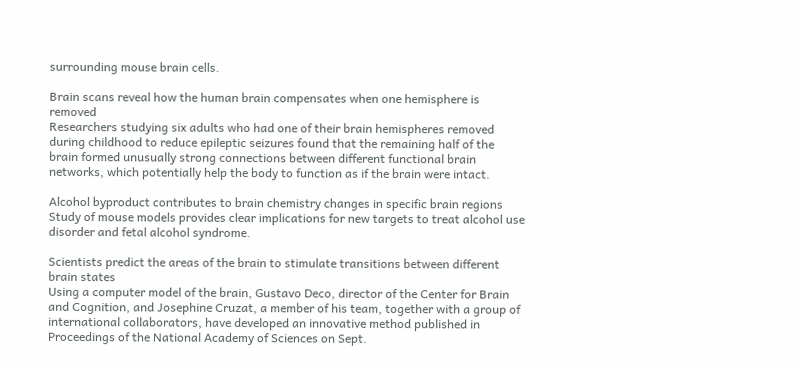surrounding mouse brain cells.

Brain scans reveal how the human brain compensates when one hemisphere is removed
Researchers studying six adults who had one of their brain hemispheres removed during childhood to reduce epileptic seizures found that the remaining half of the brain formed unusually strong connections between different functional brain networks, which potentially help the body to function as if the brain were intact.

Alcohol byproduct contributes to brain chemistry changes in specific brain regions
Study of mouse models provides clear implications for new targets to treat alcohol use disorder and fetal alcohol syndrome.

Scientists predict the areas of the brain to stimulate transitions between different brain states
Using a computer model of the brain, Gustavo Deco, director of the Center for Brain and Cognition, and Josephine Cruzat, a member of his team, together with a group of international collaborators, have developed an innovative method published in Proceedings of the National Academy of Sciences on Sept.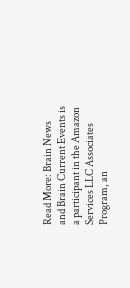Read More: Brain News and Brain Current Events is a participant in the Amazon Services LLC Associates Program, an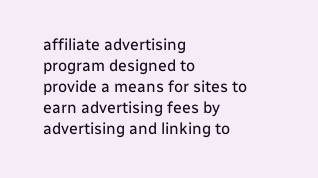affiliate advertising program designed to provide a means for sites to earn advertising fees by advertising and linking to